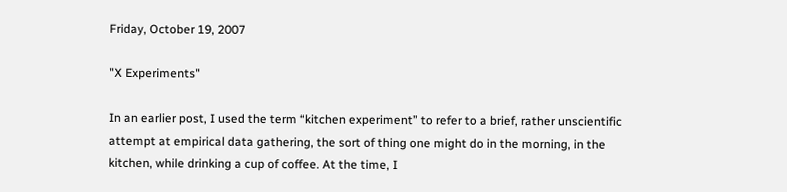Friday, October 19, 2007

"X Experiments"

In an earlier post, I used the term “kitchen experiment” to refer to a brief, rather unscientific attempt at empirical data gathering, the sort of thing one might do in the morning, in the kitchen, while drinking a cup of coffee. At the time, I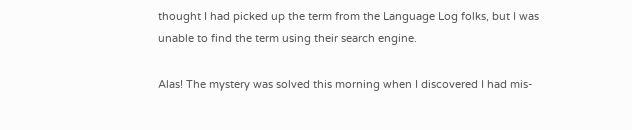thought I had picked up the term from the Language Log folks, but I was unable to find the term using their search engine.

Alas! The mystery was solved this morning when I discovered I had mis-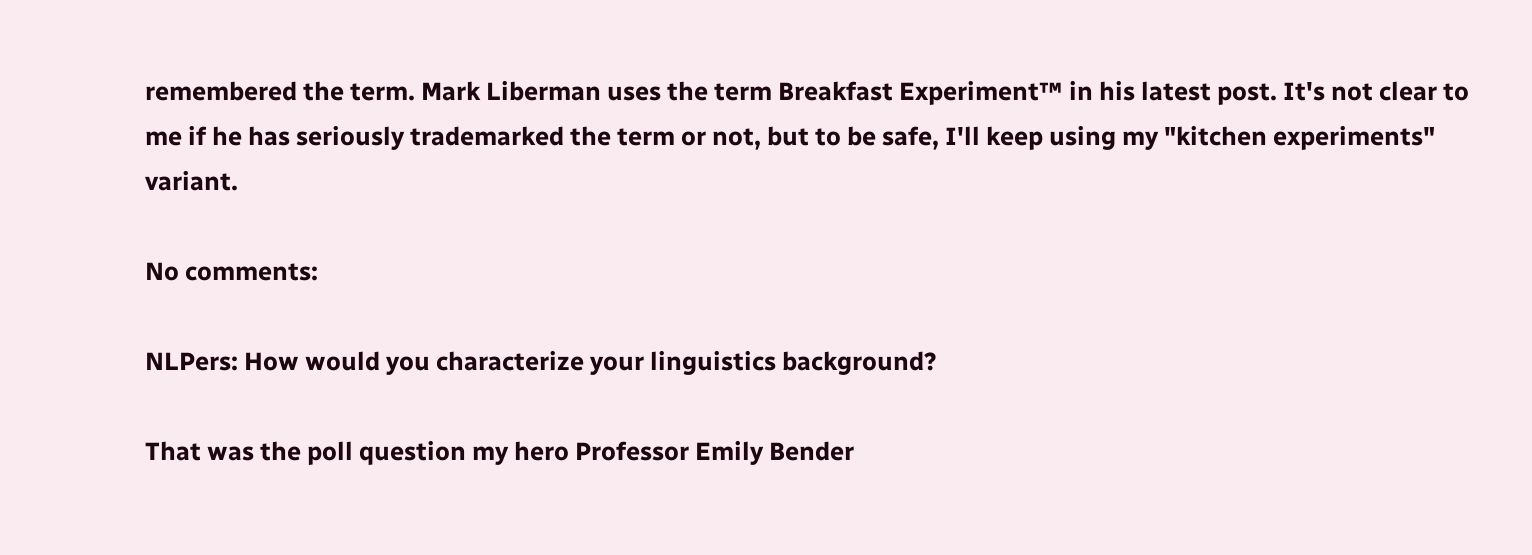remembered the term. Mark Liberman uses the term Breakfast Experiment™ in his latest post. It's not clear to me if he has seriously trademarked the term or not, but to be safe, I'll keep using my "kitchen experiments" variant.

No comments:

NLPers: How would you characterize your linguistics background?

That was the poll question my hero Professor Emily Bender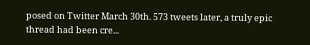posed on Twitter March 30th. 573 tweets later, a truly epic thread had been cre...